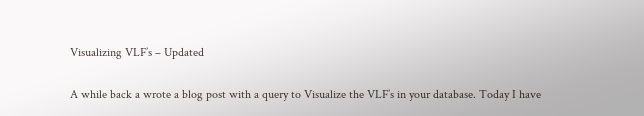Visualizing VLF’s – Updated

A while back a wrote a blog post with a query to Visualize the VLF’s in your database. Today I have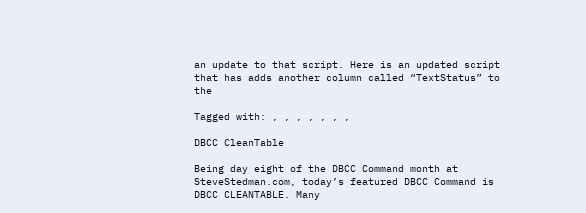an update to that script. Here is an updated script that has adds another column called “TextStatus” to the

Tagged with: , , , , , , ,

DBCC CleanTable

Being day eight of the DBCC Command month at SteveStedman.com, today’s featured DBCC Command is DBCC CLEANTABLE. Many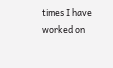times I have worked on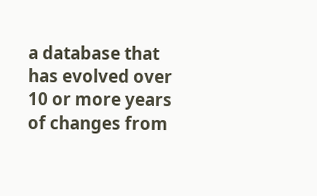a database that has evolved over 10 or more years of changes from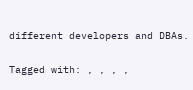different developers and DBAs.

Tagged with: , , , ,